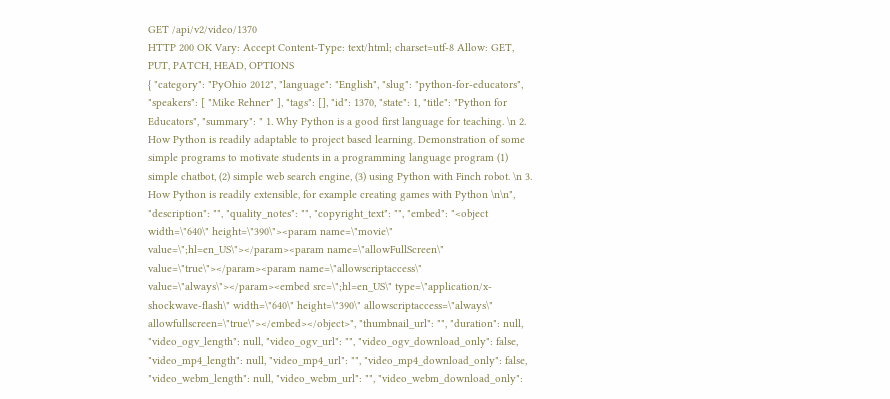GET /api/v2/video/1370
HTTP 200 OK Vary: Accept Content-Type: text/html; charset=utf-8 Allow: GET, PUT, PATCH, HEAD, OPTIONS
{ "category": "PyOhio 2012", "language": "English", "slug": "python-for-educators", "speakers": [ "Mike Rehner" ], "tags": [], "id": 1370, "state": 1, "title": "Python for Educators", "summary": " 1. Why Python is a good first language for teaching. \n 2. How Python is readily adaptable to project based learning. Demonstration of some simple programs to motivate students in a programming language program (1) simple chatbot, (2) simple web search engine, (3) using Python with Finch robot. \n 3. How Python is readily extensible, for example creating games with Python \n\n", "description": "", "quality_notes": "", "copyright_text": "", "embed": "<object width=\"640\" height=\"390\"><param name=\"movie\" value=\";hl=en_US\"></param><param name=\"allowFullScreen\" value=\"true\"></param><param name=\"allowscriptaccess\" value=\"always\"></param><embed src=\";hl=en_US\" type=\"application/x-shockwave-flash\" width=\"640\" height=\"390\" allowscriptaccess=\"always\" allowfullscreen=\"true\"></embed></object>", "thumbnail_url": "", "duration": null, "video_ogv_length": null, "video_ogv_url": "", "video_ogv_download_only": false, "video_mp4_length": null, "video_mp4_url": "", "video_mp4_download_only": false, "video_webm_length": null, "video_webm_url": "", "video_webm_download_only":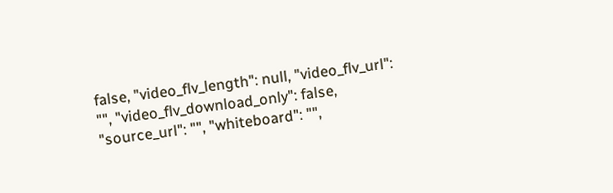false, "video_flv_length": null, "video_flv_url": "", "video_flv_download_only": false, "source_url": "", "whiteboard": "",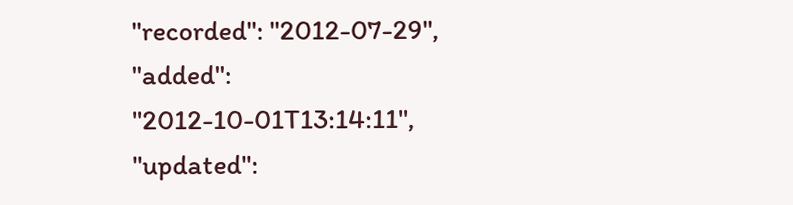"recorded": "2012-07-29", "added": "2012-10-01T13:14:11", "updated":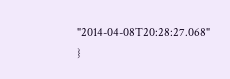"2014-04-08T20:28:27.068" }